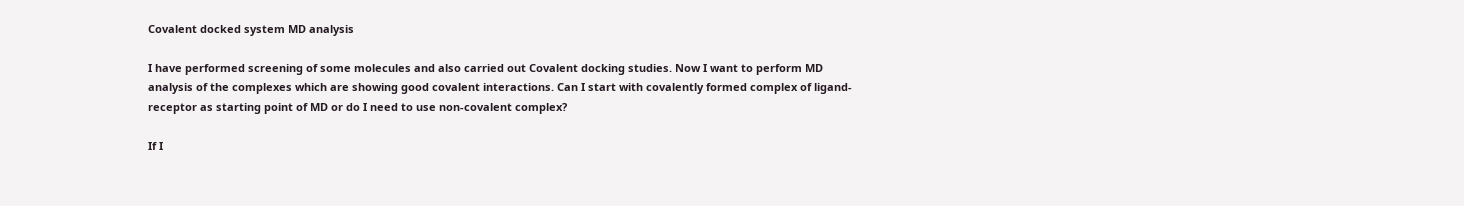Covalent docked system MD analysis

I have performed screening of some molecules and also carried out Covalent docking studies. Now I want to perform MD analysis of the complexes which are showing good covalent interactions. Can I start with covalently formed complex of ligand-receptor as starting point of MD or do I need to use non-covalent complex?

If I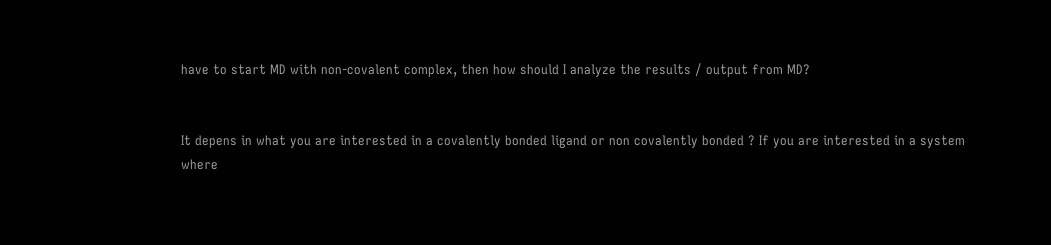have to start MD with non-covalent complex, then how should I analyze the results / output from MD?


It depens in what you are interested in a covalently bonded ligand or non covalently bonded ? If you are interested in a system where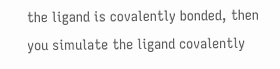the ligand is covalently bonded, then you simulate the ligand covalently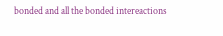bonded and all the bonded intereactions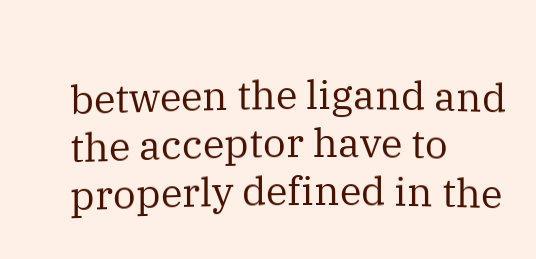between the ligand and the acceptor have to properly defined in the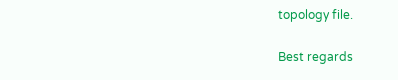topology file.

Best regards